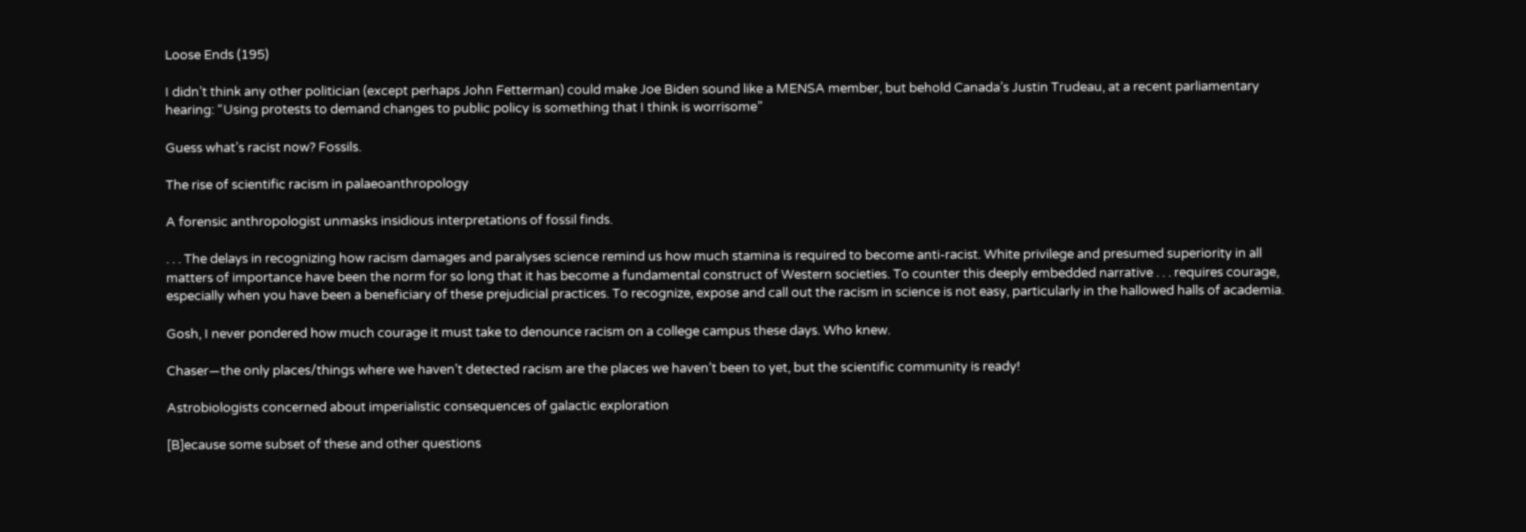Loose Ends (195)

I didn’t think any other politician (except perhaps John Fetterman) could make Joe Biden sound like a MENSA member, but behold Canada’s Justin Trudeau, at a recent parliamentary hearing: “Using protests to demand changes to public policy is something that I think is worrisome”

Guess what’s racist now? Fossils.

The rise of scientific racism in palaeoanthropology

A forensic anthropologist unmasks insidious interpretations of fossil finds.

. . . The delays in recognizing how racism damages and paralyses science remind us how much stamina is required to become anti-racist. White privilege and presumed superiority in all matters of importance have been the norm for so long that it has become a fundamental construct of Western societies. To counter this deeply embedded narrative . . . requires courage, especially when you have been a beneficiary of these prejudicial practices. To recognize, expose and call out the racism in science is not easy, particularly in the hallowed halls of academia.

Gosh, I never pondered how much courage it must take to denounce racism on a college campus these days. Who knew.

Chaser—the only places/things where we haven’t detected racism are the places we haven’t been to yet, but the scientific community is ready!

Astrobiologists concerned about imperialistic consequences of galactic exploration

[B]ecause some subset of these and other questions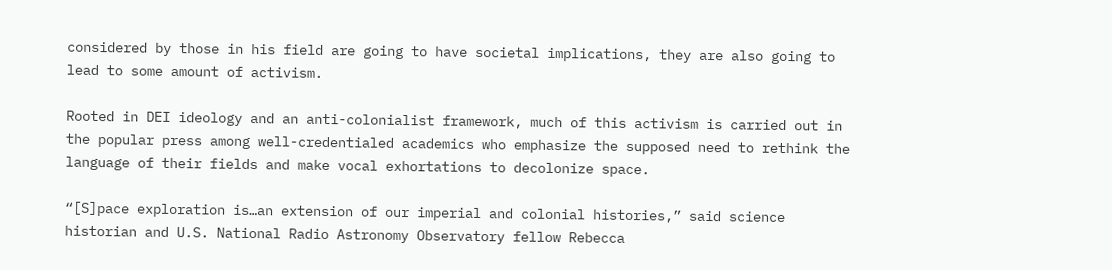considered by those in his field are going to have societal implications, they are also going to lead to some amount of activism.

Rooted in DEI ideology and an anti-colonialist framework, much of this activism is carried out in the popular press among well-credentialed academics who emphasize the supposed need to rethink the language of their fields and make vocal exhortations to decolonize space.

“[S]pace exploration is…an extension of our imperial and colonial histories,” said science historian and U.S. National Radio Astronomy Observatory fellow Rebecca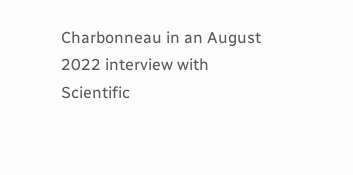Charbonneau in an August 2022 interview with Scientific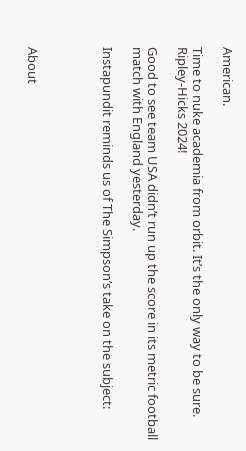American.

Time to nuke academia from orbit. It’s the only way to be sure. Ripley-Hicks 2024!

Good to see team USA didn’t run up the score in its metric football match with England yesterday.

Instapundit reminds us of The Simpson’s take on the subject:




About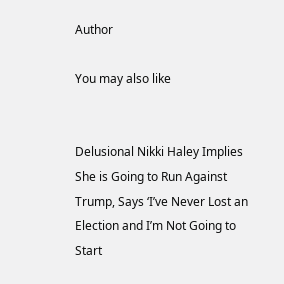Author

You may also like


Delusional Nikki Haley Implies She is Going to Run Against Trump, Says ‘I’ve Never Lost an Election and I’m Not Going to Start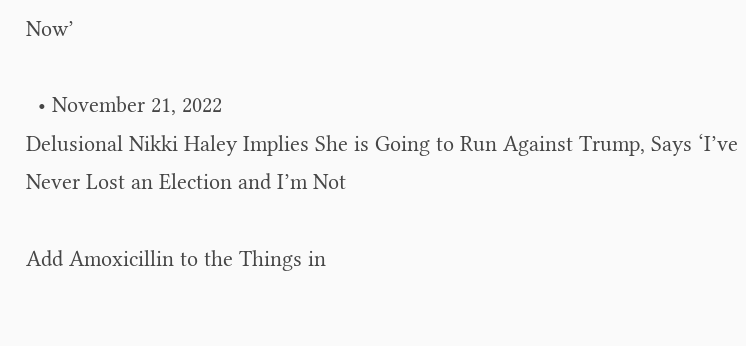Now’

  • November 21, 2022
Delusional Nikki Haley Implies She is Going to Run Against Trump, Says ‘I’ve Never Lost an Election and I’m Not

Add Amoxicillin to the Things in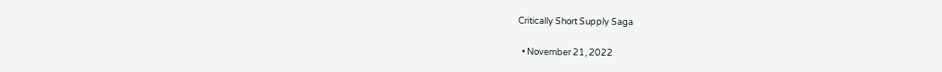Critically Short Supply Saga

  • November 21, 2022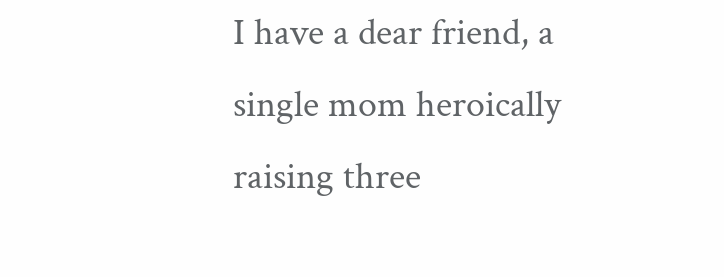I have a dear friend, a single mom heroically raising three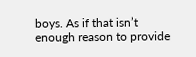boys. As if that isn’t enough reason to provide